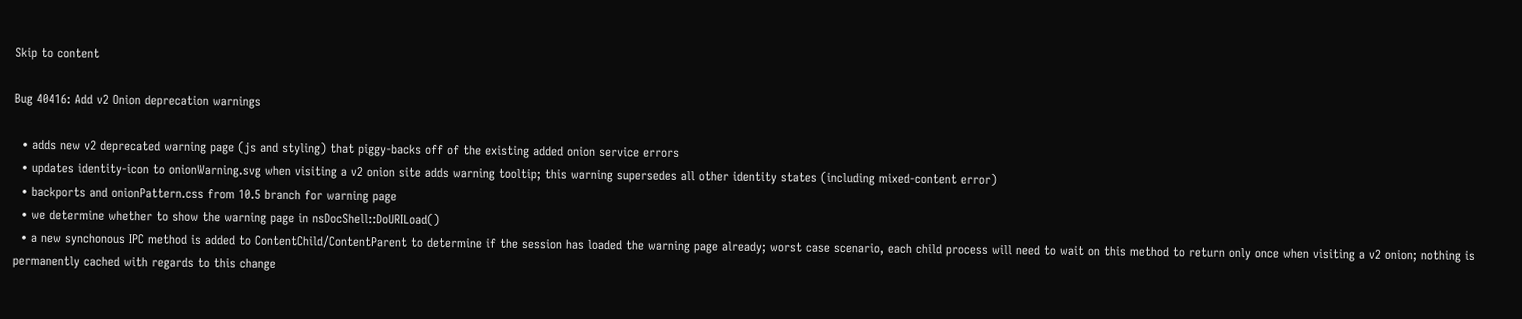Skip to content

Bug 40416: Add v2 Onion deprecation warnings

  • adds new v2 deprecated warning page (js and styling) that piggy-backs off of the existing added onion service errors
  • updates identity-icon to onionWarning.svg when visiting a v2 onion site adds warning tooltip; this warning supersedes all other identity states (including mixed-content error)
  • backports and onionPattern.css from 10.5 branch for warning page
  • we determine whether to show the warning page in nsDocShell::DoURILoad()
  • a new synchonous IPC method is added to ContentChild/ContentParent to determine if the session has loaded the warning page already; worst case scenario, each child process will need to wait on this method to return only once when visiting a v2 onion; nothing is permanently cached with regards to this change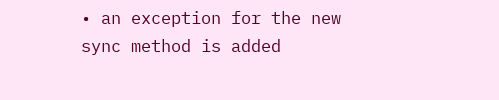• an exception for the new sync method is added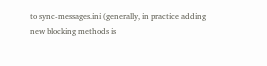to sync-messages.ini (generally, in practice adding new blocking methods is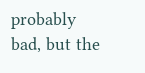probably bad, but the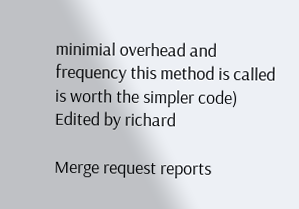minimial overhead and frequency this method is called is worth the simpler code)
Edited by richard

Merge request reports